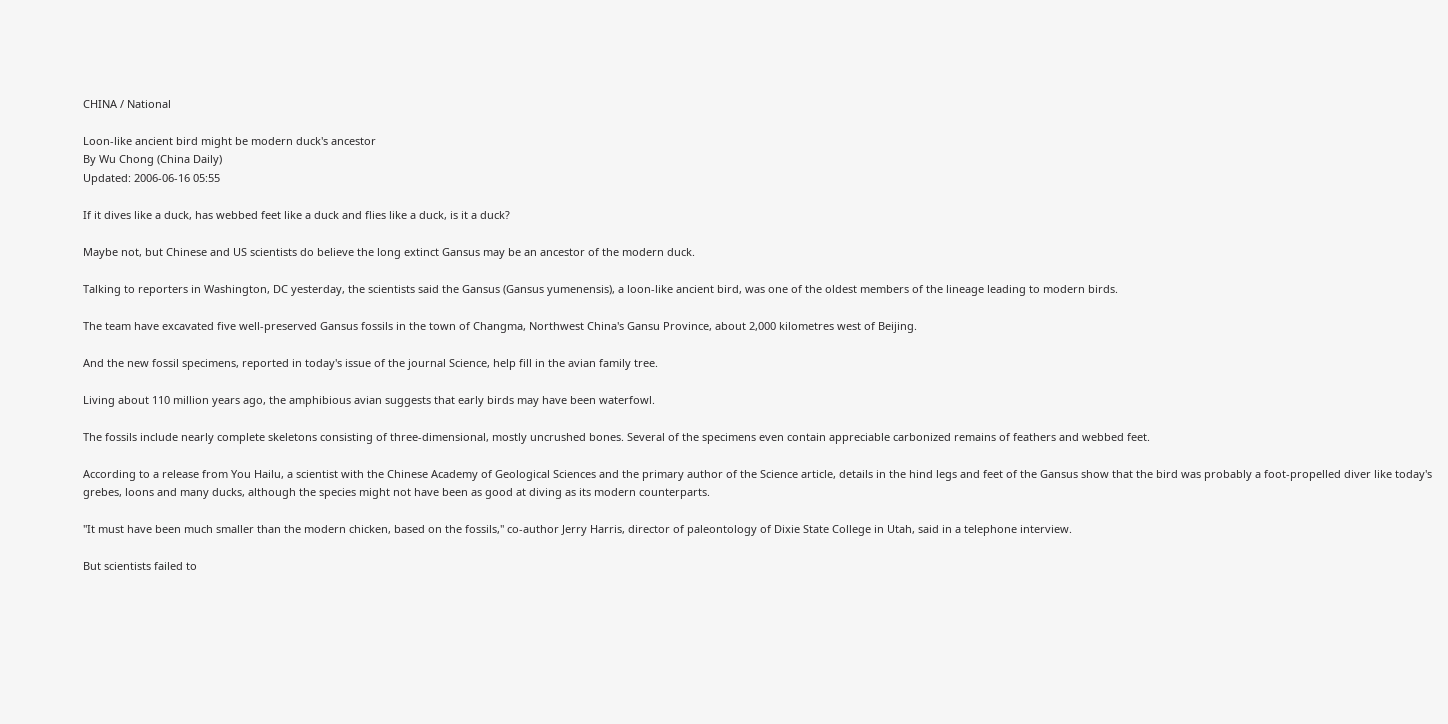CHINA / National

Loon-like ancient bird might be modern duck's ancestor
By Wu Chong (China Daily)
Updated: 2006-06-16 05:55

If it dives like a duck, has webbed feet like a duck and flies like a duck, is it a duck?

Maybe not, but Chinese and US scientists do believe the long extinct Gansus may be an ancestor of the modern duck.

Talking to reporters in Washington, DC yesterday, the scientists said the Gansus (Gansus yumenensis), a loon-like ancient bird, was one of the oldest members of the lineage leading to modern birds.

The team have excavated five well-preserved Gansus fossils in the town of Changma, Northwest China's Gansu Province, about 2,000 kilometres west of Beijing.

And the new fossil specimens, reported in today's issue of the journal Science, help fill in the avian family tree.

Living about 110 million years ago, the amphibious avian suggests that early birds may have been waterfowl.

The fossils include nearly complete skeletons consisting of three-dimensional, mostly uncrushed bones. Several of the specimens even contain appreciable carbonized remains of feathers and webbed feet.

According to a release from You Hailu, a scientist with the Chinese Academy of Geological Sciences and the primary author of the Science article, details in the hind legs and feet of the Gansus show that the bird was probably a foot-propelled diver like today's grebes, loons and many ducks, although the species might not have been as good at diving as its modern counterparts.

"It must have been much smaller than the modern chicken, based on the fossils," co-author Jerry Harris, director of paleontology of Dixie State College in Utah, said in a telephone interview.

But scientists failed to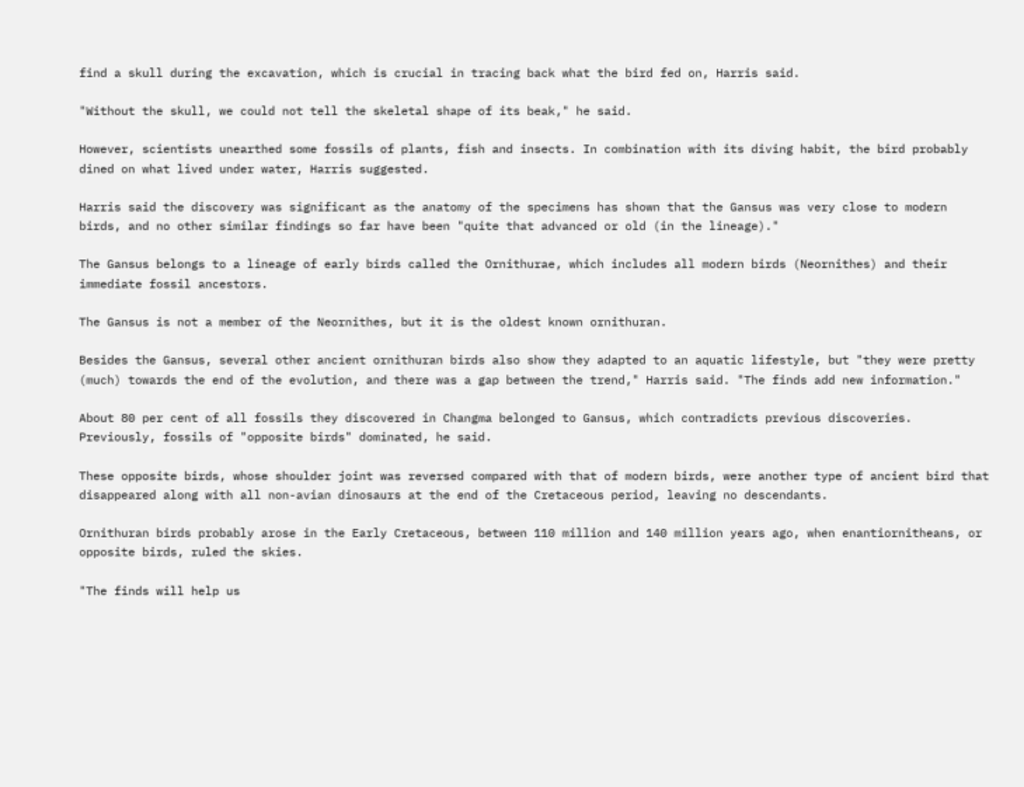find a skull during the excavation, which is crucial in tracing back what the bird fed on, Harris said.

"Without the skull, we could not tell the skeletal shape of its beak," he said.

However, scientists unearthed some fossils of plants, fish and insects. In combination with its diving habit, the bird probably dined on what lived under water, Harris suggested.

Harris said the discovery was significant as the anatomy of the specimens has shown that the Gansus was very close to modern birds, and no other similar findings so far have been "quite that advanced or old (in the lineage)."

The Gansus belongs to a lineage of early birds called the Ornithurae, which includes all modern birds (Neornithes) and their immediate fossil ancestors.

The Gansus is not a member of the Neornithes, but it is the oldest known ornithuran.

Besides the Gansus, several other ancient ornithuran birds also show they adapted to an aquatic lifestyle, but "they were pretty (much) towards the end of the evolution, and there was a gap between the trend," Harris said. "The finds add new information."

About 80 per cent of all fossils they discovered in Changma belonged to Gansus, which contradicts previous discoveries. Previously, fossils of "opposite birds" dominated, he said.

These opposite birds, whose shoulder joint was reversed compared with that of modern birds, were another type of ancient bird that disappeared along with all non-avian dinosaurs at the end of the Cretaceous period, leaving no descendants.

Ornithuran birds probably arose in the Early Cretaceous, between 110 million and 140 million years ago, when enantiornitheans, or opposite birds, ruled the skies.

"The finds will help us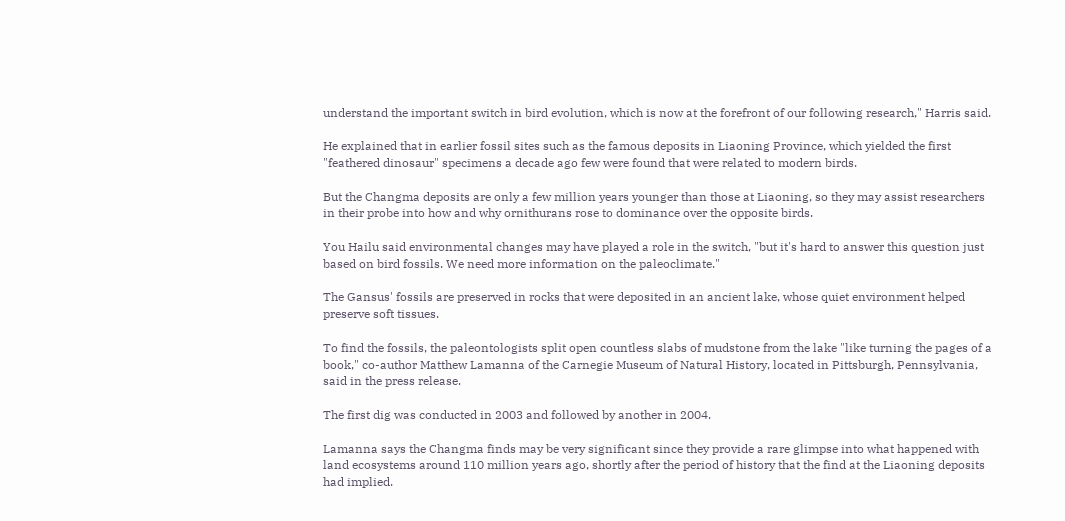understand the important switch in bird evolution, which is now at the forefront of our following research," Harris said.

He explained that in earlier fossil sites such as the famous deposits in Liaoning Province, which yielded the first "feathered dinosaur" specimens a decade ago few were found that were related to modern birds.

But the Changma deposits are only a few million years younger than those at Liaoning, so they may assist researchers in their probe into how and why ornithurans rose to dominance over the opposite birds.

You Hailu said environmental changes may have played a role in the switch, "but it's hard to answer this question just based on bird fossils. We need more information on the paleoclimate."

The Gansus' fossils are preserved in rocks that were deposited in an ancient lake, whose quiet environment helped preserve soft tissues.

To find the fossils, the paleontologists split open countless slabs of mudstone from the lake "like turning the pages of a book," co-author Matthew Lamanna of the Carnegie Museum of Natural History, located in Pittsburgh, Pennsylvania, said in the press release.

The first dig was conducted in 2003 and followed by another in 2004.

Lamanna says the Changma finds may be very significant since they provide a rare glimpse into what happened with land ecosystems around 110 million years ago, shortly after the period of history that the find at the Liaoning deposits had implied.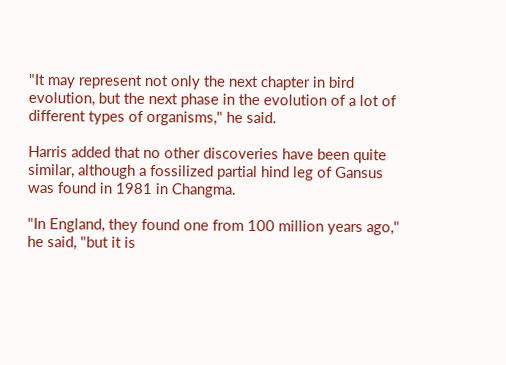"It may represent not only the next chapter in bird evolution, but the next phase in the evolution of a lot of different types of organisms," he said.

Harris added that no other discoveries have been quite similar, although a fossilized partial hind leg of Gansus was found in 1981 in Changma.

"In England, they found one from 100 million years ago," he said, "but it is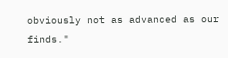obviously not as advanced as our finds."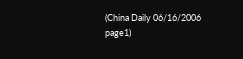(China Daily 06/16/2006 page1)